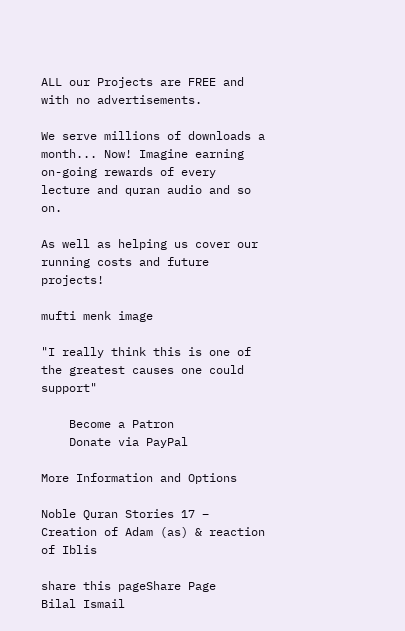ALL our Projects are FREE and with no advertisements.

We serve millions of downloads a month... Now! Imagine earning on-going rewards of every lecture and quran audio and so on.

As well as helping us cover our running costs and future projects!

mufti menk image

"I really think this is one of the greatest causes one could support"

    Become a Patron
    Donate via PayPal

More Information and Options

Noble Quran Stories 17 – Creation of Adam (as) & reaction of Iblis

share this pageShare Page
Bilal Ismail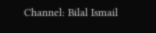Channel: Bilal Ismail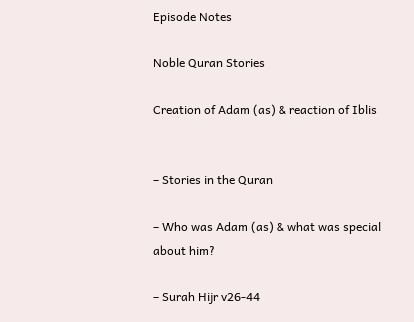Episode Notes

Noble Quran Stories

Creation of Adam (as) & reaction of Iblis


– Stories in the Quran

– Who was Adam (as) & what was special about him?

– Surah Hijr v26-44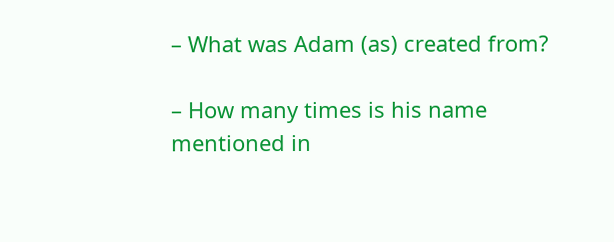– What was Adam (as) created from?

– How many times is his name mentioned in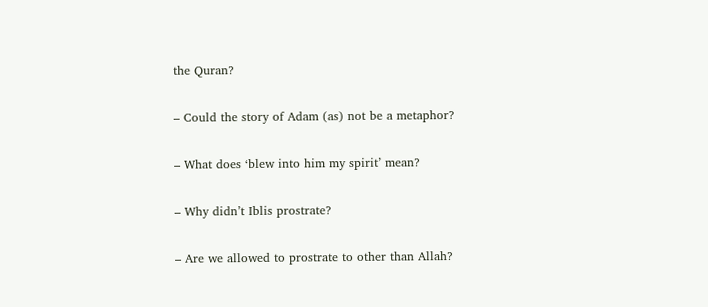the Quran?

– Could the story of Adam (as) not be a metaphor?

– What does ‘blew into him my spirit’ mean?

– Why didn’t Iblis prostrate?

– Are we allowed to prostrate to other than Allah?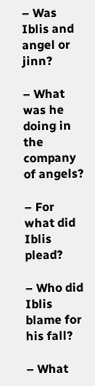– Was Iblis and angel or jinn?

– What was he doing in the company of angels?

– For what did Iblis plead?

– Who did Iblis blame for his fall?

– What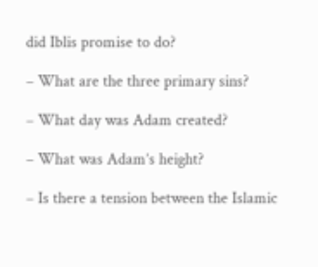did Iblis promise to do?

– What are the three primary sins?

– What day was Adam created?

– What was Adam’s height?

– Is there a tension between the Islamic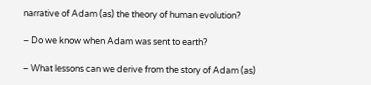narrative of Adam (as) the theory of human evolution?

– Do we know when Adam was sent to earth?

– What lessons can we derive from the story of Adam (as)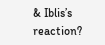& Iblis’s reaction?